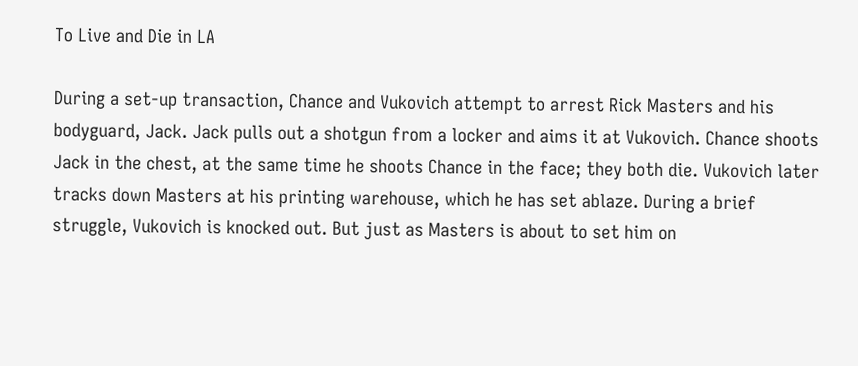To Live and Die in LA

During a set-up transaction, Chance and Vukovich attempt to arrest Rick Masters and his bodyguard, Jack. Jack pulls out a shotgun from a locker and aims it at Vukovich. Chance shoots Jack in the chest, at the same time he shoots Chance in the face; they both die. Vukovich later tracks down Masters at his printing warehouse, which he has set ablaze. During a brief struggle, Vukovich is knocked out. But just as Masters is about to set him on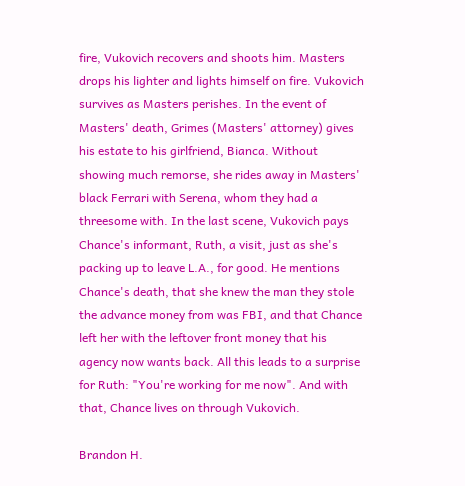fire, Vukovich recovers and shoots him. Masters drops his lighter and lights himself on fire. Vukovich survives as Masters perishes. In the event of Masters' death, Grimes (Masters' attorney) gives his estate to his girlfriend, Bianca. Without showing much remorse, she rides away in Masters' black Ferrari with Serena, whom they had a threesome with. In the last scene, Vukovich pays Chance's informant, Ruth, a visit, just as she's packing up to leave L.A., for good. He mentions Chance's death, that she knew the man they stole the advance money from was FBI, and that Chance left her with the leftover front money that his agency now wants back. All this leads to a surprise for Ruth: "You're working for me now". And with that, Chance lives on through Vukovich.

Brandon H.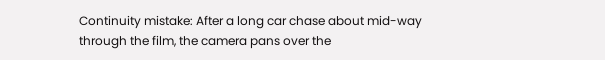Continuity mistake: After a long car chase about mid-way through the film, the camera pans over the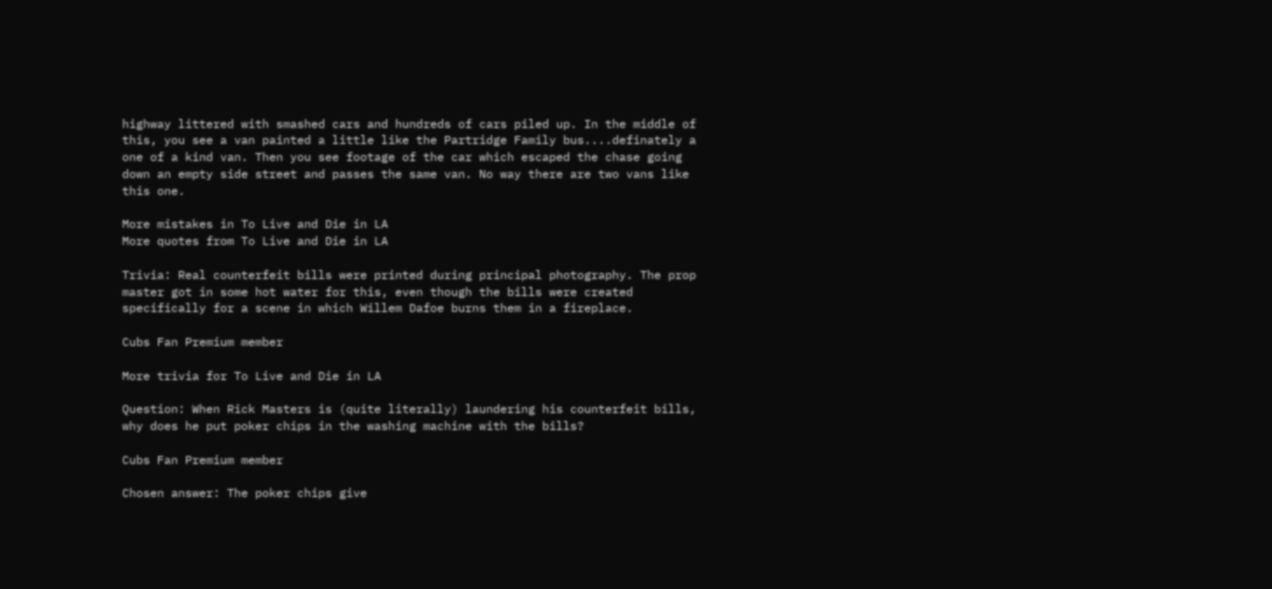highway littered with smashed cars and hundreds of cars piled up. In the middle of this, you see a van painted a little like the Partridge Family bus....definately a one of a kind van. Then you see footage of the car which escaped the chase going down an empty side street and passes the same van. No way there are two vans like this one.

More mistakes in To Live and Die in LA
More quotes from To Live and Die in LA

Trivia: Real counterfeit bills were printed during principal photography. The prop master got in some hot water for this, even though the bills were created specifically for a scene in which Willem Dafoe burns them in a fireplace.

Cubs Fan Premium member

More trivia for To Live and Die in LA

Question: When Rick Masters is (quite literally) laundering his counterfeit bills, why does he put poker chips in the washing machine with the bills?

Cubs Fan Premium member

Chosen answer: The poker chips give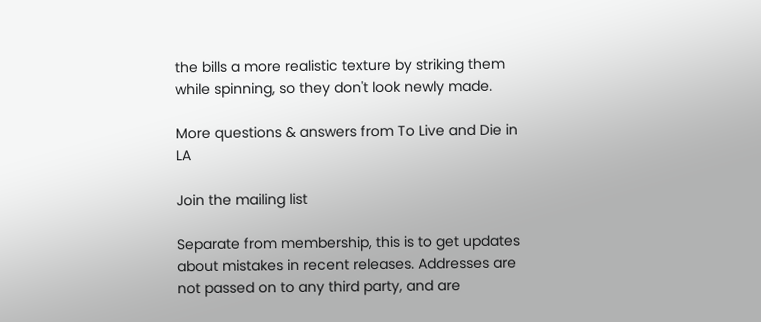the bills a more realistic texture by striking them while spinning, so they don't look newly made.

More questions & answers from To Live and Die in LA

Join the mailing list

Separate from membership, this is to get updates about mistakes in recent releases. Addresses are not passed on to any third party, and are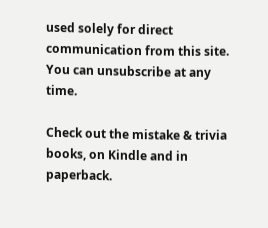used solely for direct communication from this site. You can unsubscribe at any time.

Check out the mistake & trivia books, on Kindle and in paperback.